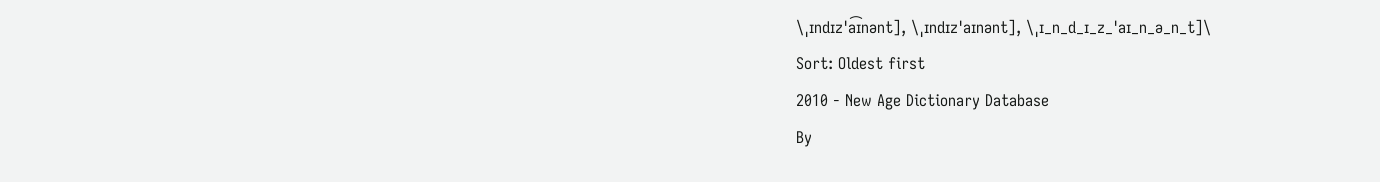\ˌɪndɪzˈa͡ɪnənt], \ˌɪndɪzˈaɪnənt], \ˌɪ_n_d_ɪ_z_ˈaɪ_n_ə_n_t]\
Sort: Oldest first
2010 - New Age Dictionary Database
By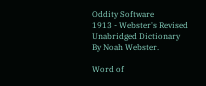Oddity Software
1913 - Webster's Revised Unabridged Dictionary
By Noah Webster.

Word of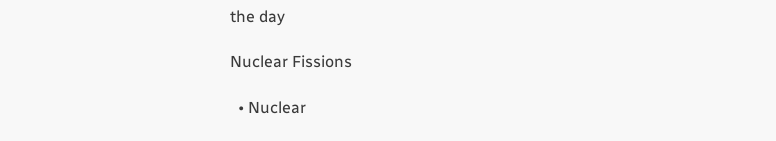the day

Nuclear Fissions

  • Nuclear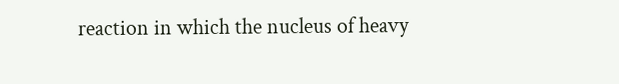reaction in which the nucleus of heavy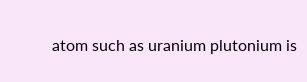atom such as uranium plutonium is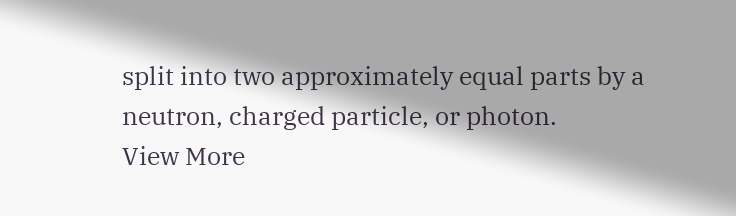split into two approximately equal parts by a neutron, charged particle, or photon.
View More